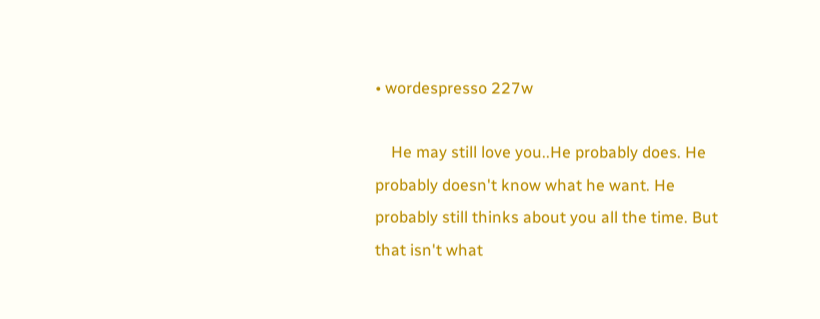• wordespresso 227w

    He may still love you..He probably does. He probably doesn't know what he want. He probably still thinks about you all the time. But that isn't what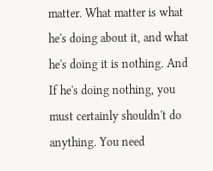matter. What matter is what he's doing about it, and what he's doing it is nothing. And If he's doing nothing, you must certainly shouldn't do anything. You need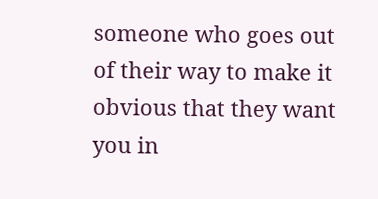someone who goes out of their way to make it obvious that they want you in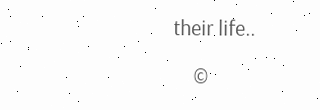their life..

    ©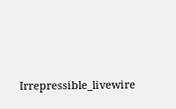Irrepressible_livewire